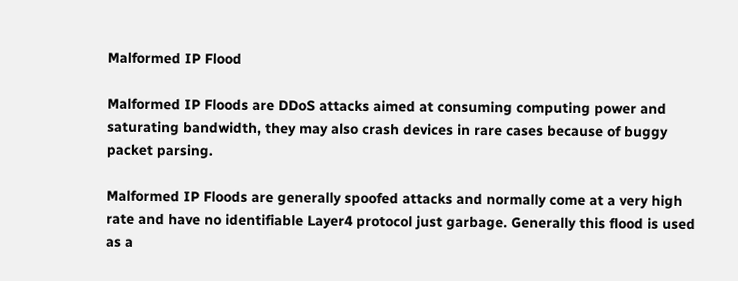Malformed IP Flood

Malformed IP Floods are DDoS attacks aimed at consuming computing power and saturating bandwidth, they may also crash devices in rare cases because of buggy packet parsing.

Malformed IP Floods are generally spoofed attacks and normally come at a very high rate and have no identifiable Layer4 protocol just garbage. Generally this flood is used as a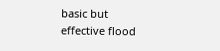basic but effective flood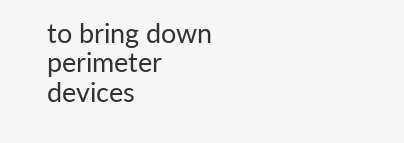to bring down perimeter devices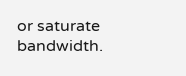or saturate bandwidth.